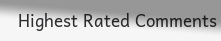Highest Rated Comments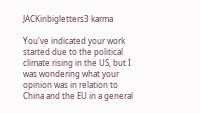JACKinbigletters3 karma

You've indicated your work started due to the political climate rising in the US, but I was wondering what your opinion was in relation to China and the EU in a general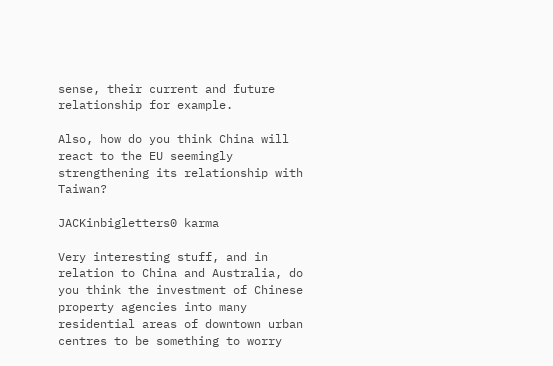sense, their current and future relationship for example.

Also, how do you think China will react to the EU seemingly strengthening its relationship with Taiwan?

JACKinbigletters0 karma

Very interesting stuff, and in relation to China and Australia, do you think the investment of Chinese property agencies into many residential areas of downtown urban centres to be something to worry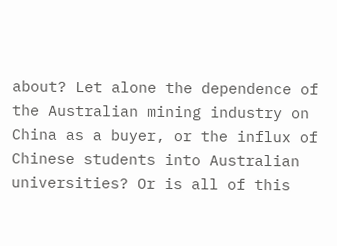about? Let alone the dependence of the Australian mining industry on China as a buyer, or the influx of Chinese students into Australian universities? Or is all of this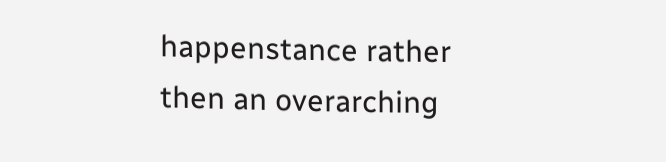happenstance rather then an overarching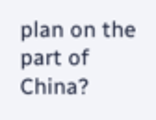plan on the part of China?